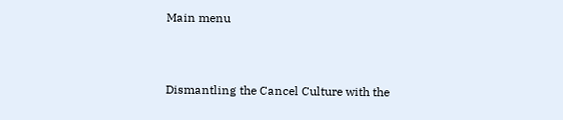Main menu


Dismantling the Cancel Culture with the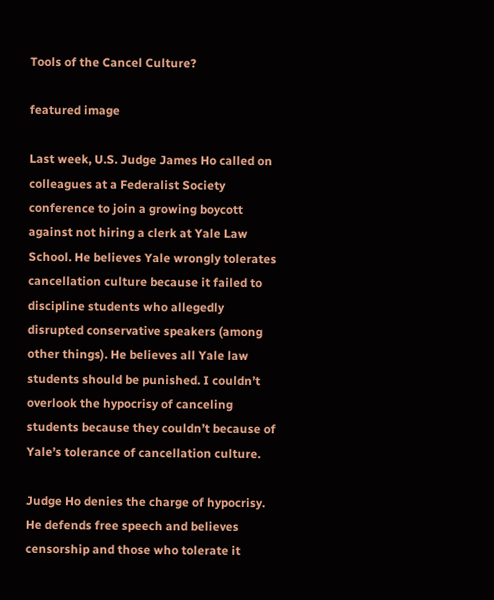Tools of the Cancel Culture?

featured image

Last week, U.S. Judge James Ho called on colleagues at a Federalist Society conference to join a growing boycott against not hiring a clerk at Yale Law School. He believes Yale wrongly tolerates cancellation culture because it failed to discipline students who allegedly disrupted conservative speakers (among other things). He believes all Yale law students should be punished. I couldn’t overlook the hypocrisy of canceling students because they couldn’t because of Yale’s tolerance of cancellation culture.

Judge Ho denies the charge of hypocrisy. He defends free speech and believes censorship and those who tolerate it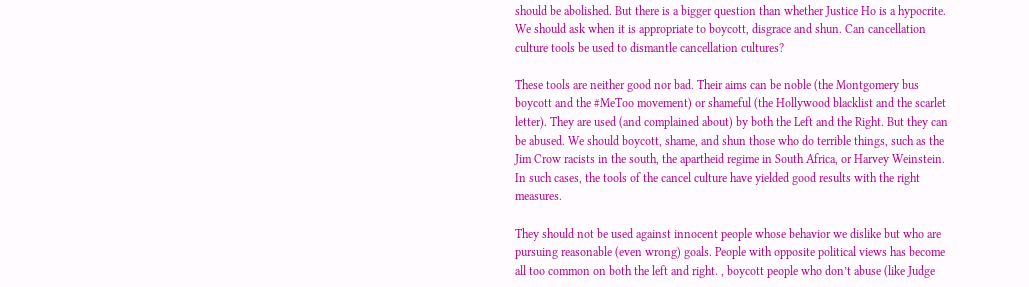should be abolished. But there is a bigger question than whether Justice Ho is a hypocrite. We should ask when it is appropriate to boycott, disgrace and shun. Can cancellation culture tools be used to dismantle cancellation cultures?

These tools are neither good nor bad. Their aims can be noble (the Montgomery bus boycott and the #MeToo movement) or shameful (the Hollywood blacklist and the scarlet letter). They are used (and complained about) by both the Left and the Right. But they can be abused. We should boycott, shame, and shun those who do terrible things, such as the Jim Crow racists in the south, the apartheid regime in South Africa, or Harvey Weinstein. In such cases, the tools of the cancel culture have yielded good results with the right measures.

They should not be used against innocent people whose behavior we dislike but who are pursuing reasonable (even wrong) goals. People with opposite political views has become all too common on both the left and right. , boycott people who don’t abuse (like Judge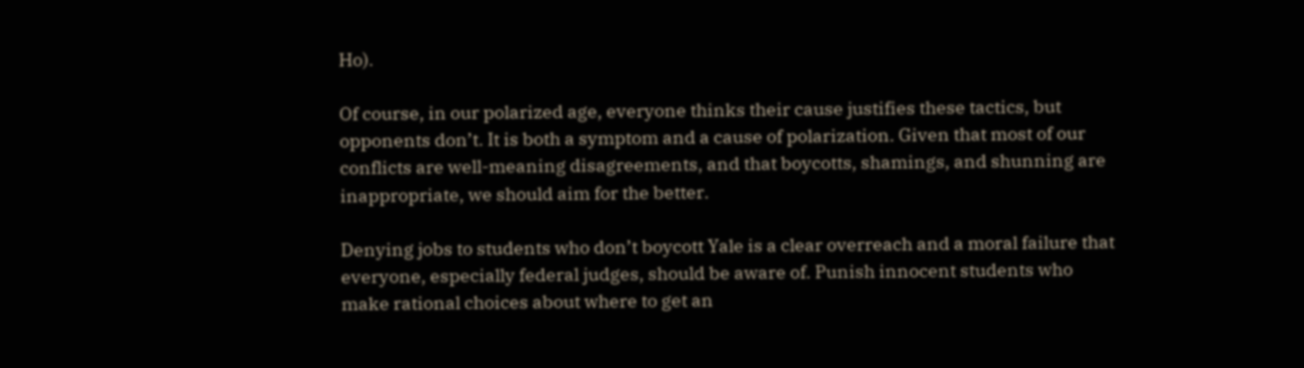Ho).

Of course, in our polarized age, everyone thinks their cause justifies these tactics, but opponents don’t. It is both a symptom and a cause of polarization. Given that most of our conflicts are well-meaning disagreements, and that boycotts, shamings, and shunning are inappropriate, we should aim for the better.

Denying jobs to students who don’t boycott Yale is a clear overreach and a moral failure that everyone, especially federal judges, should be aware of. Punish innocent students who make rational choices about where to get an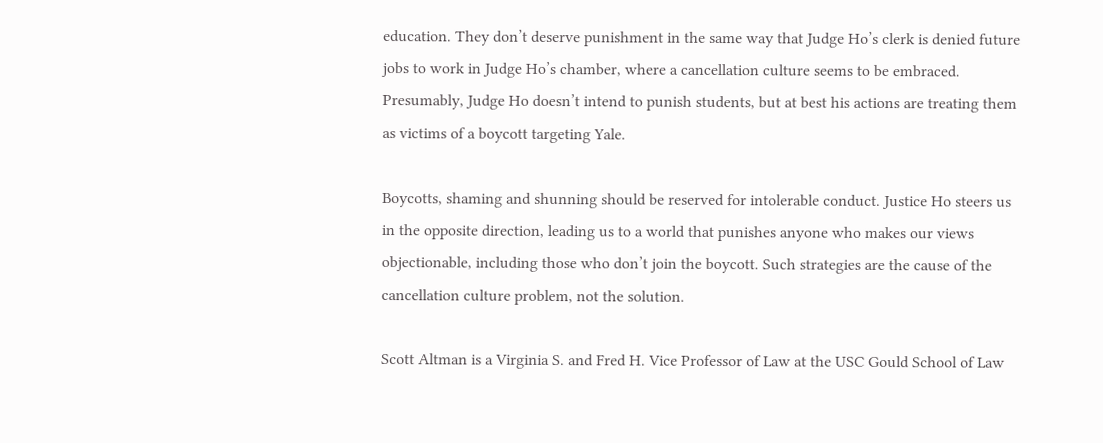education. They don’t deserve punishment in the same way that Judge Ho’s clerk is denied future jobs to work in Judge Ho’s chamber, where a cancellation culture seems to be embraced. Presumably, Judge Ho doesn’t intend to punish students, but at best his actions are treating them as victims of a boycott targeting Yale.

Boycotts, shaming and shunning should be reserved for intolerable conduct. Justice Ho steers us in the opposite direction, leading us to a world that punishes anyone who makes our views objectionable, including those who don’t join the boycott. Such strategies are the cause of the cancellation culture problem, not the solution.

Scott Altman is a Virginia S. and Fred H. Vice Professor of Law at the USC Gould School of Law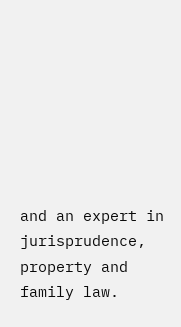and an expert in jurisprudence, property and family law.